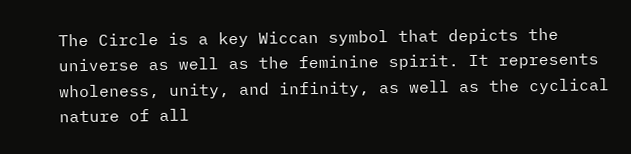The Circle is a key Wiccan symbol that depicts the universe as well as the feminine spirit. It represents wholeness, unity, and infinity, as well as the cyclical nature of all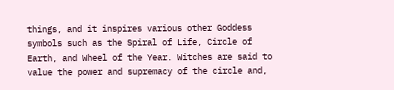things, and it inspires various other Goddess symbols such as the Spiral of Life, Circle of Earth, and Wheel of the Year. Witches are said to value the power and supremacy of the circle and,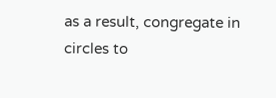as a result, congregate in circles to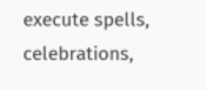execute spells, celebrations,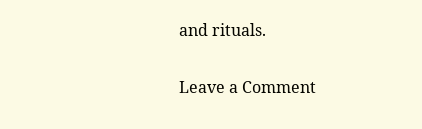and rituals.

Leave a Comment